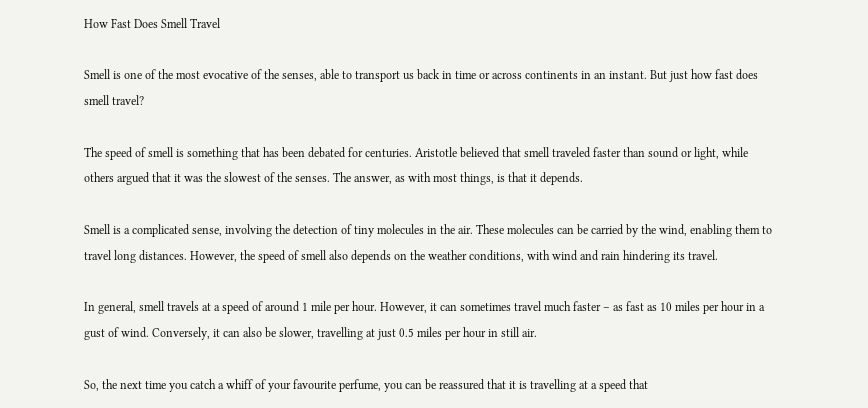How Fast Does Smell Travel

Smell is one of the most evocative of the senses, able to transport us back in time or across continents in an instant. But just how fast does smell travel?

The speed of smell is something that has been debated for centuries. Aristotle believed that smell traveled faster than sound or light, while others argued that it was the slowest of the senses. The answer, as with most things, is that it depends.

Smell is a complicated sense, involving the detection of tiny molecules in the air. These molecules can be carried by the wind, enabling them to travel long distances. However, the speed of smell also depends on the weather conditions, with wind and rain hindering its travel.

In general, smell travels at a speed of around 1 mile per hour. However, it can sometimes travel much faster – as fast as 10 miles per hour in a gust of wind. Conversely, it can also be slower, travelling at just 0.5 miles per hour in still air.

So, the next time you catch a whiff of your favourite perfume, you can be reassured that it is travelling at a speed that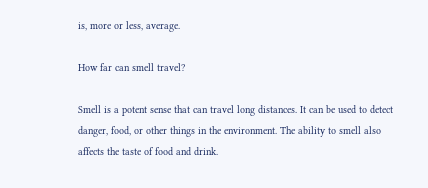is, more or less, average.

How far can smell travel?

Smell is a potent sense that can travel long distances. It can be used to detect danger, food, or other things in the environment. The ability to smell also affects the taste of food and drink.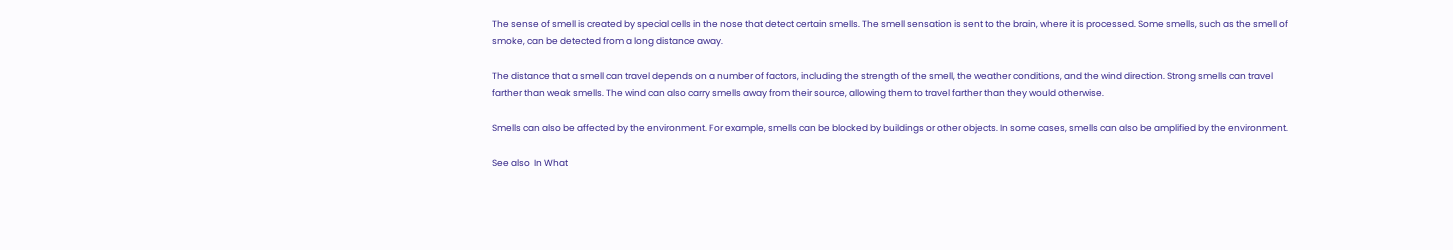The sense of smell is created by special cells in the nose that detect certain smells. The smell sensation is sent to the brain, where it is processed. Some smells, such as the smell of smoke, can be detected from a long distance away.

The distance that a smell can travel depends on a number of factors, including the strength of the smell, the weather conditions, and the wind direction. Strong smells can travel farther than weak smells. The wind can also carry smells away from their source, allowing them to travel farther than they would otherwise.

Smells can also be affected by the environment. For example, smells can be blocked by buildings or other objects. In some cases, smells can also be amplified by the environment.

See also  In What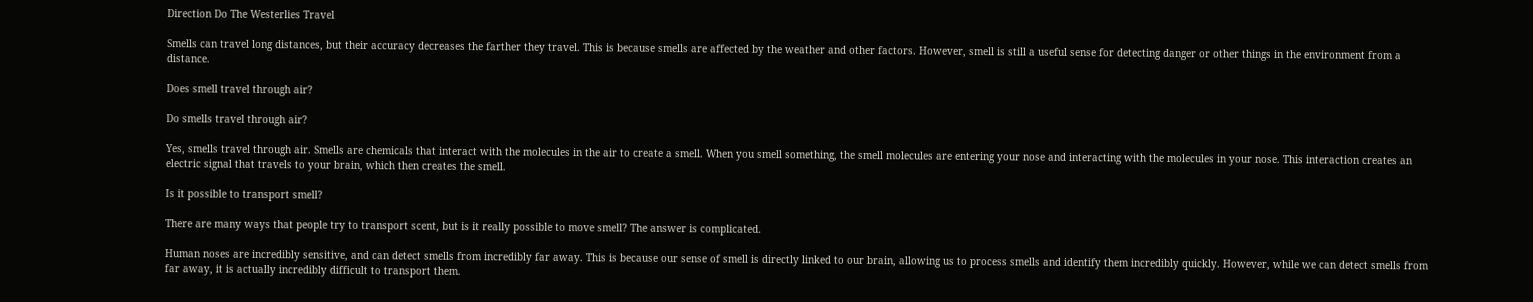Direction Do The Westerlies Travel

Smells can travel long distances, but their accuracy decreases the farther they travel. This is because smells are affected by the weather and other factors. However, smell is still a useful sense for detecting danger or other things in the environment from a distance.

Does smell travel through air?

Do smells travel through air?

Yes, smells travel through air. Smells are chemicals that interact with the molecules in the air to create a smell. When you smell something, the smell molecules are entering your nose and interacting with the molecules in your nose. This interaction creates an electric signal that travels to your brain, which then creates the smell.

Is it possible to transport smell?

There are many ways that people try to transport scent, but is it really possible to move smell? The answer is complicated.

Human noses are incredibly sensitive, and can detect smells from incredibly far away. This is because our sense of smell is directly linked to our brain, allowing us to process smells and identify them incredibly quickly. However, while we can detect smells from far away, it is actually incredibly difficult to transport them.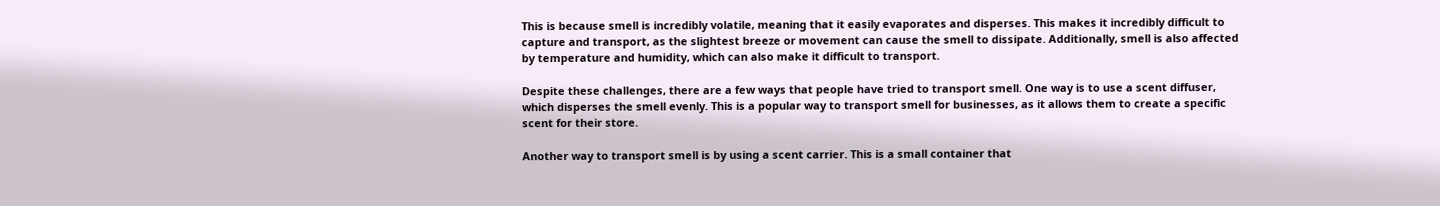This is because smell is incredibly volatile, meaning that it easily evaporates and disperses. This makes it incredibly difficult to capture and transport, as the slightest breeze or movement can cause the smell to dissipate. Additionally, smell is also affected by temperature and humidity, which can also make it difficult to transport.

Despite these challenges, there are a few ways that people have tried to transport smell. One way is to use a scent diffuser, which disperses the smell evenly. This is a popular way to transport smell for businesses, as it allows them to create a specific scent for their store.

Another way to transport smell is by using a scent carrier. This is a small container that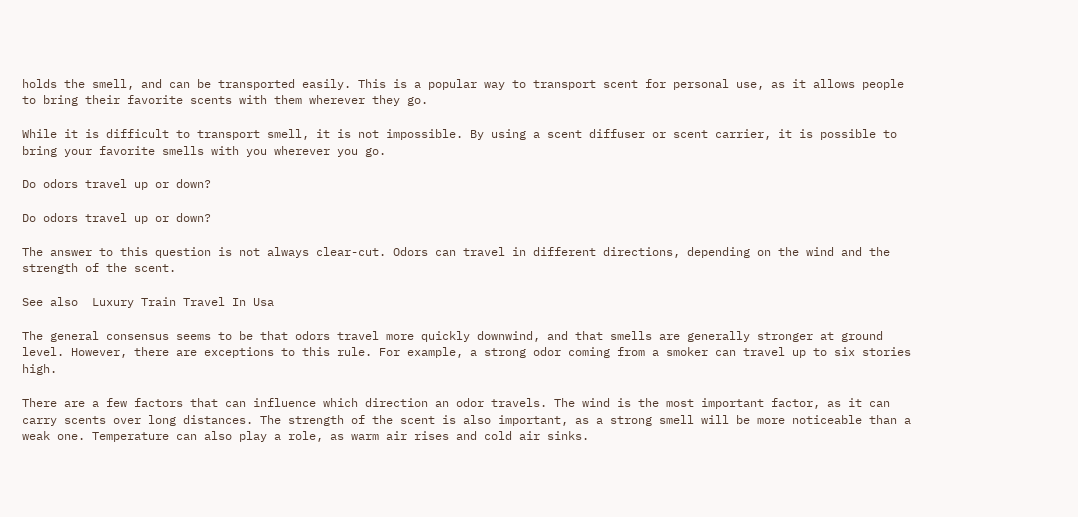holds the smell, and can be transported easily. This is a popular way to transport scent for personal use, as it allows people to bring their favorite scents with them wherever they go.

While it is difficult to transport smell, it is not impossible. By using a scent diffuser or scent carrier, it is possible to bring your favorite smells with you wherever you go.

Do odors travel up or down?

Do odors travel up or down?

The answer to this question is not always clear-cut. Odors can travel in different directions, depending on the wind and the strength of the scent.

See also  Luxury Train Travel In Usa

The general consensus seems to be that odors travel more quickly downwind, and that smells are generally stronger at ground level. However, there are exceptions to this rule. For example, a strong odor coming from a smoker can travel up to six stories high.

There are a few factors that can influence which direction an odor travels. The wind is the most important factor, as it can carry scents over long distances. The strength of the scent is also important, as a strong smell will be more noticeable than a weak one. Temperature can also play a role, as warm air rises and cold air sinks.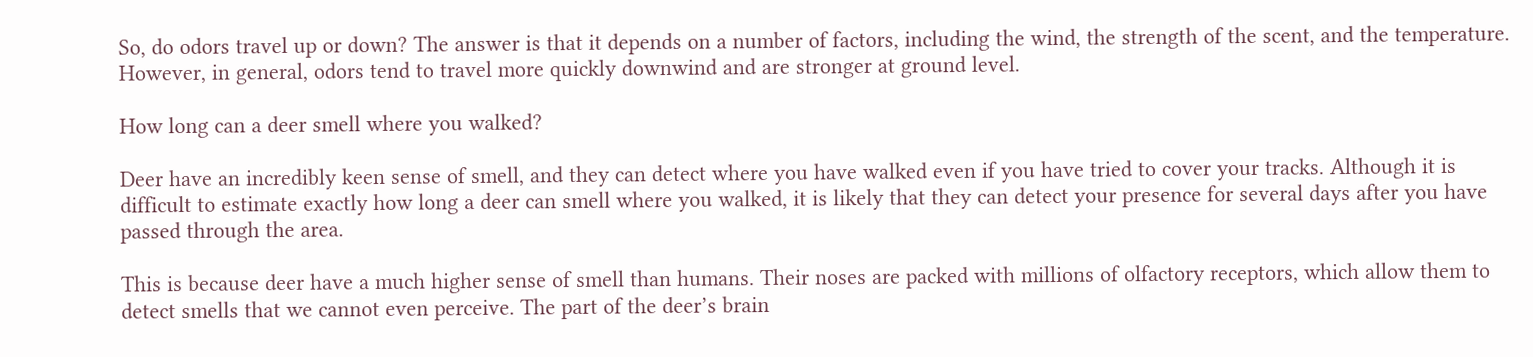So, do odors travel up or down? The answer is that it depends on a number of factors, including the wind, the strength of the scent, and the temperature. However, in general, odors tend to travel more quickly downwind and are stronger at ground level.

How long can a deer smell where you walked?

Deer have an incredibly keen sense of smell, and they can detect where you have walked even if you have tried to cover your tracks. Although it is difficult to estimate exactly how long a deer can smell where you walked, it is likely that they can detect your presence for several days after you have passed through the area.

This is because deer have a much higher sense of smell than humans. Their noses are packed with millions of olfactory receptors, which allow them to detect smells that we cannot even perceive. The part of the deer’s brain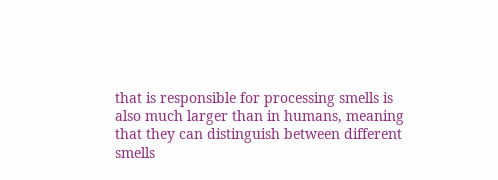that is responsible for processing smells is also much larger than in humans, meaning that they can distinguish between different smells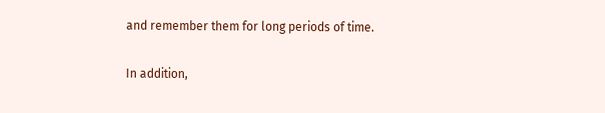and remember them for long periods of time.

In addition,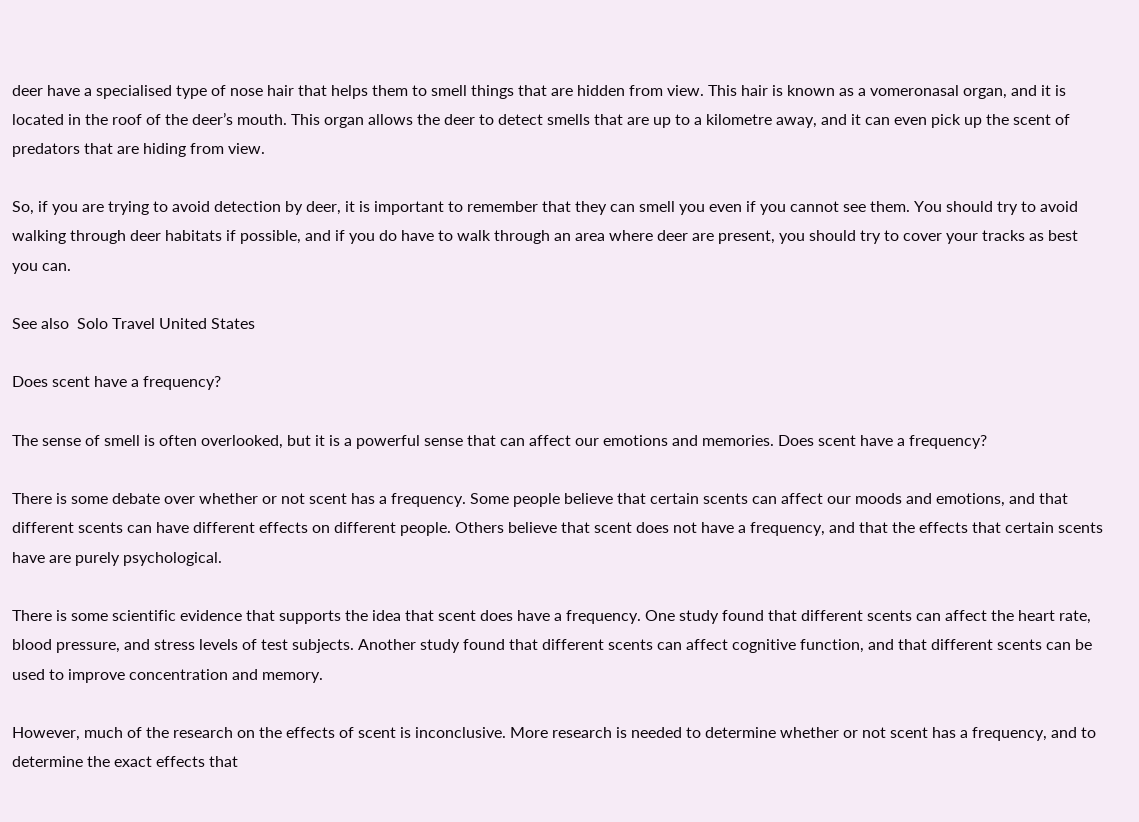deer have a specialised type of nose hair that helps them to smell things that are hidden from view. This hair is known as a vomeronasal organ, and it is located in the roof of the deer’s mouth. This organ allows the deer to detect smells that are up to a kilometre away, and it can even pick up the scent of predators that are hiding from view.

So, if you are trying to avoid detection by deer, it is important to remember that they can smell you even if you cannot see them. You should try to avoid walking through deer habitats if possible, and if you do have to walk through an area where deer are present, you should try to cover your tracks as best you can.

See also  Solo Travel United States

Does scent have a frequency?

The sense of smell is often overlooked, but it is a powerful sense that can affect our emotions and memories. Does scent have a frequency?

There is some debate over whether or not scent has a frequency. Some people believe that certain scents can affect our moods and emotions, and that different scents can have different effects on different people. Others believe that scent does not have a frequency, and that the effects that certain scents have are purely psychological.

There is some scientific evidence that supports the idea that scent does have a frequency. One study found that different scents can affect the heart rate, blood pressure, and stress levels of test subjects. Another study found that different scents can affect cognitive function, and that different scents can be used to improve concentration and memory.

However, much of the research on the effects of scent is inconclusive. More research is needed to determine whether or not scent has a frequency, and to determine the exact effects that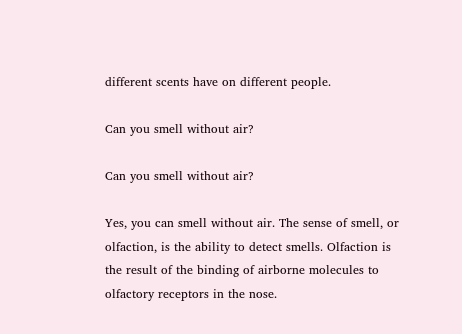different scents have on different people.

Can you smell without air?

Can you smell without air?

Yes, you can smell without air. The sense of smell, or olfaction, is the ability to detect smells. Olfaction is the result of the binding of airborne molecules to olfactory receptors in the nose.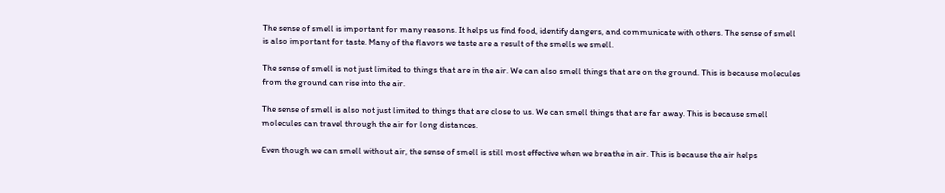The sense of smell is important for many reasons. It helps us find food, identify dangers, and communicate with others. The sense of smell is also important for taste. Many of the flavors we taste are a result of the smells we smell.

The sense of smell is not just limited to things that are in the air. We can also smell things that are on the ground. This is because molecules from the ground can rise into the air.

The sense of smell is also not just limited to things that are close to us. We can smell things that are far away. This is because smell molecules can travel through the air for long distances.

Even though we can smell without air, the sense of smell is still most effective when we breathe in air. This is because the air helps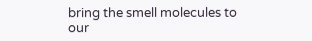bring the smell molecules to our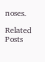noses.

Related Posts